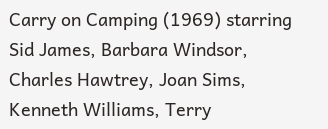Carry on Camping (1969) starring Sid James, Barbara Windsor, Charles Hawtrey, Joan Sims, Kenneth Williams, Terry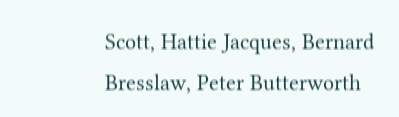Scott, Hattie Jacques, Bernard Bresslaw, Peter Butterworth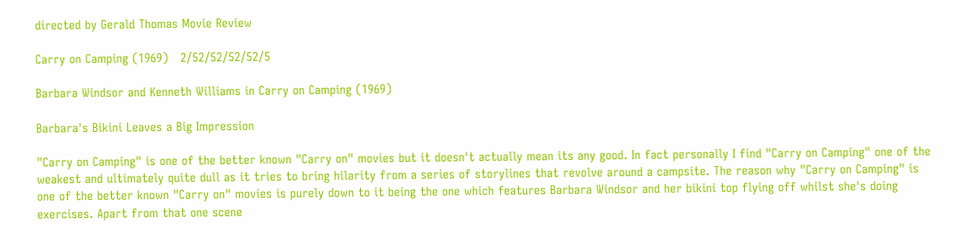directed by Gerald Thomas Movie Review

Carry on Camping (1969)   2/52/52/52/52/5

Barbara Windsor and Kenneth Williams in Carry on Camping (1969)

Barbara's Bikini Leaves a Big Impression

"Carry on Camping" is one of the better known "Carry on" movies but it doesn't actually mean its any good. In fact personally I find "Carry on Camping" one of the weakest and ultimately quite dull as it tries to bring hilarity from a series of storylines that revolve around a campsite. The reason why "Carry on Camping" is one of the better known "Carry on" movies is purely down to it being the one which features Barbara Windsor and her bikini top flying off whilst she's doing exercises. Apart from that one scene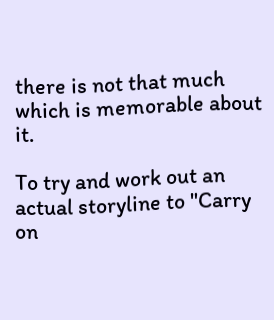there is not that much which is memorable about it.

To try and work out an actual storyline to "Carry on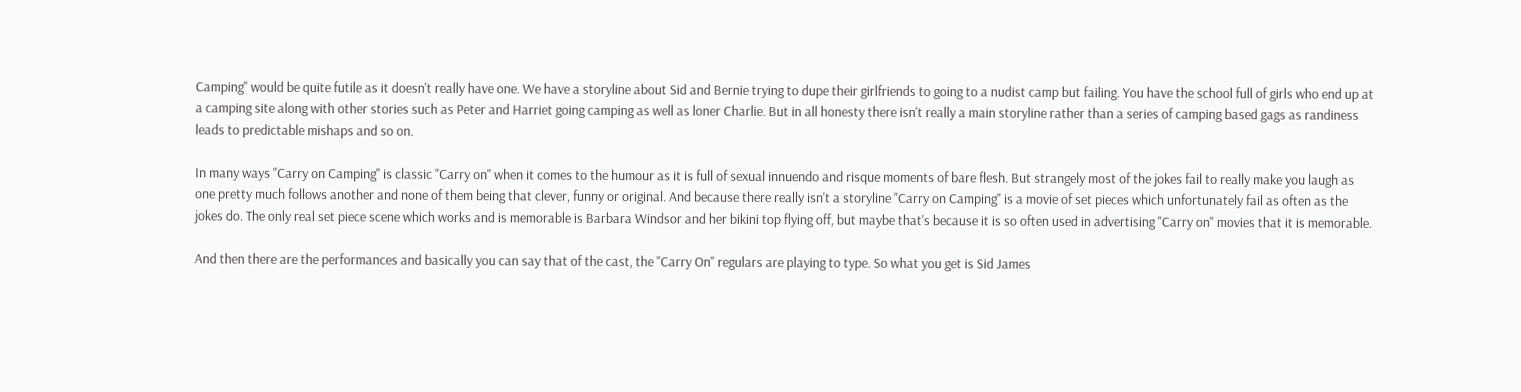Camping" would be quite futile as it doesn't really have one. We have a storyline about Sid and Bernie trying to dupe their girlfriends to going to a nudist camp but failing. You have the school full of girls who end up at a camping site along with other stories such as Peter and Harriet going camping as well as loner Charlie. But in all honesty there isn't really a main storyline rather than a series of camping based gags as randiness leads to predictable mishaps and so on.

In many ways "Carry on Camping" is classic "Carry on" when it comes to the humour as it is full of sexual innuendo and risque moments of bare flesh. But strangely most of the jokes fail to really make you laugh as one pretty much follows another and none of them being that clever, funny or original. And because there really isn't a storyline "Carry on Camping" is a movie of set pieces which unfortunately fail as often as the jokes do. The only real set piece scene which works and is memorable is Barbara Windsor and her bikini top flying off, but maybe that's because it is so often used in advertising "Carry on" movies that it is memorable.

And then there are the performances and basically you can say that of the cast, the "Carry On" regulars are playing to type. So what you get is Sid James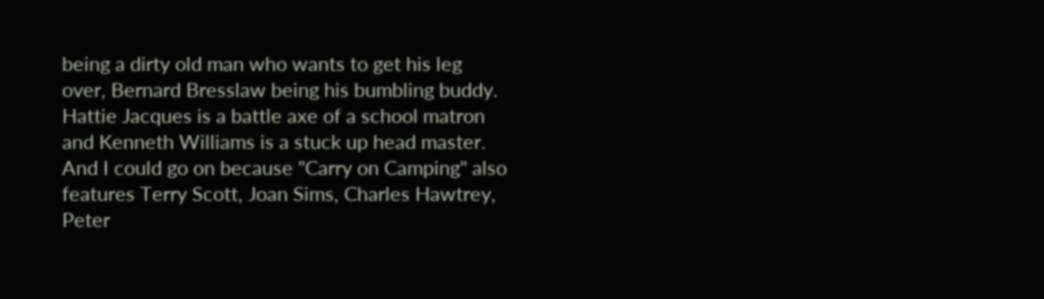being a dirty old man who wants to get his leg over, Bernard Bresslaw being his bumbling buddy. Hattie Jacques is a battle axe of a school matron and Kenneth Williams is a stuck up head master. And I could go on because "Carry on Camping" also features Terry Scott, Joan Sims, Charles Hawtrey, Peter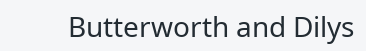Butterworth and Dilys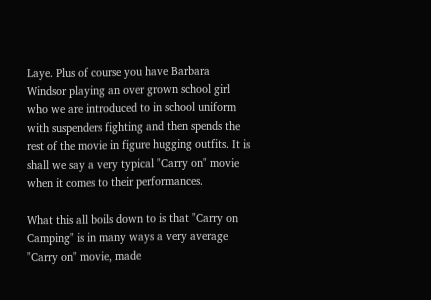Laye. Plus of course you have Barbara Windsor playing an over grown school girl who we are introduced to in school uniform with suspenders fighting and then spends the rest of the movie in figure hugging outfits. It is shall we say a very typical "Carry on" movie when it comes to their performances.

What this all boils down to is that "Carry on Camping" is in many ways a very average "Carry on" movie, made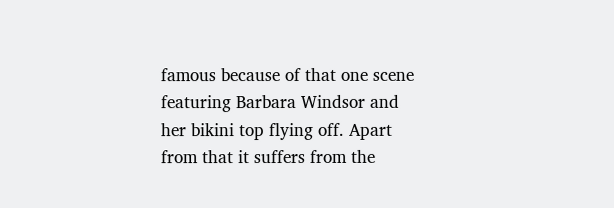famous because of that one scene featuring Barbara Windsor and her bikini top flying off. Apart from that it suffers from the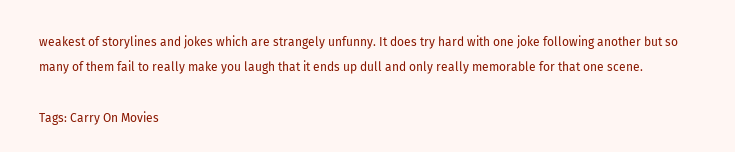weakest of storylines and jokes which are strangely unfunny. It does try hard with one joke following another but so many of them fail to really make you laugh that it ends up dull and only really memorable for that one scene.

Tags: Carry On Movies